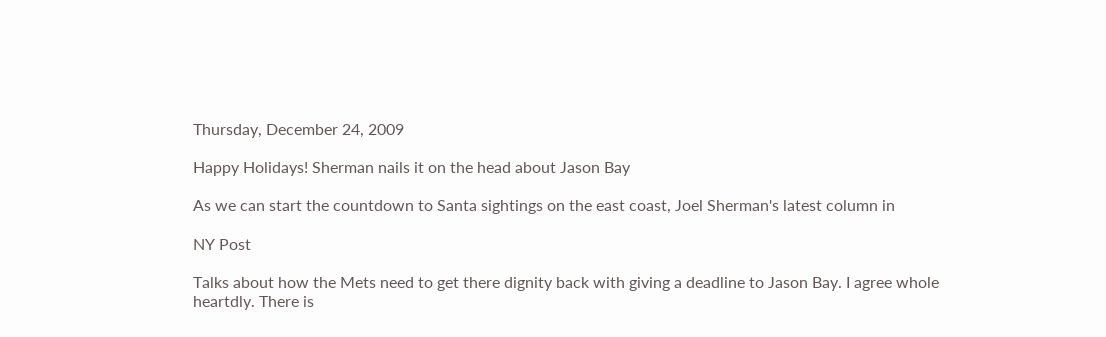Thursday, December 24, 2009

Happy Holidays! Sherman nails it on the head about Jason Bay

As we can start the countdown to Santa sightings on the east coast, Joel Sherman's latest column in

NY Post

Talks about how the Mets need to get there dignity back with giving a deadline to Jason Bay. I agree whole heartdly. There is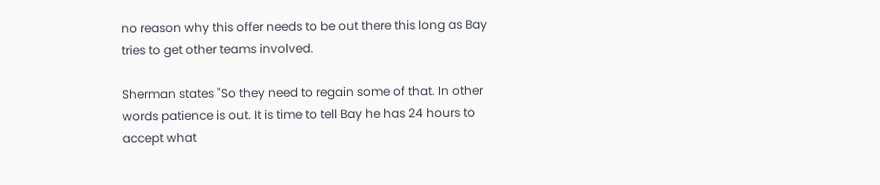no reason why this offer needs to be out there this long as Bay tries to get other teams involved.

Sherman states "So they need to regain some of that. In other words patience is out. It is time to tell Bay he has 24 hours to accept what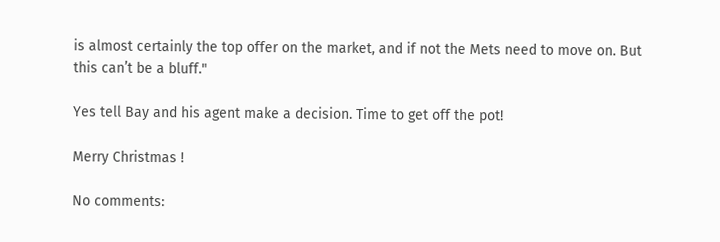is almost certainly the top offer on the market, and if not the Mets need to move on. But this can’t be a bluff."

Yes tell Bay and his agent make a decision. Time to get off the pot!

Merry Christmas !

No comments: